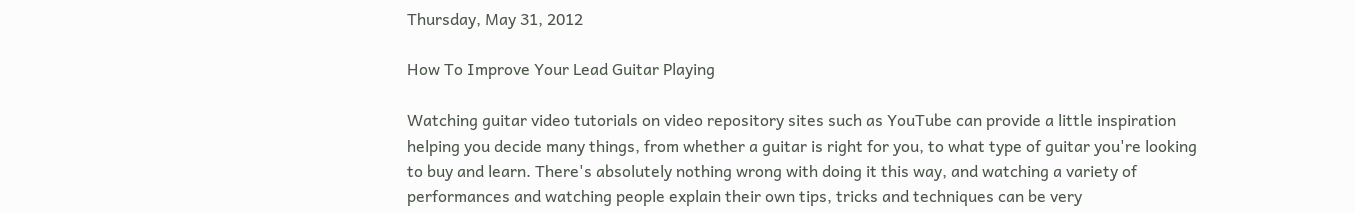Thursday, May 31, 2012

How To Improve Your Lead Guitar Playing

Watching guitar video tutorials on video repository sites such as YouTube can provide a little inspiration helping you decide many things, from whether a guitar is right for you, to what type of guitar you're looking to buy and learn. There's absolutely nothing wrong with doing it this way, and watching a variety of performances and watching people explain their own tips, tricks and techniques can be very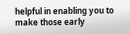helpful in enabling you to make those early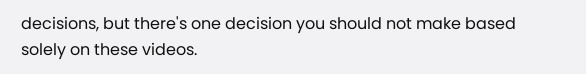decisions, but there's one decision you should not make based solely on these videos.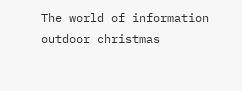The world of information
outdoor christmas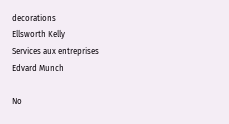decorations
Ellsworth Kelly
Services aux entreprises
Edvard Munch

No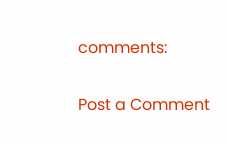comments:

Post a Comment